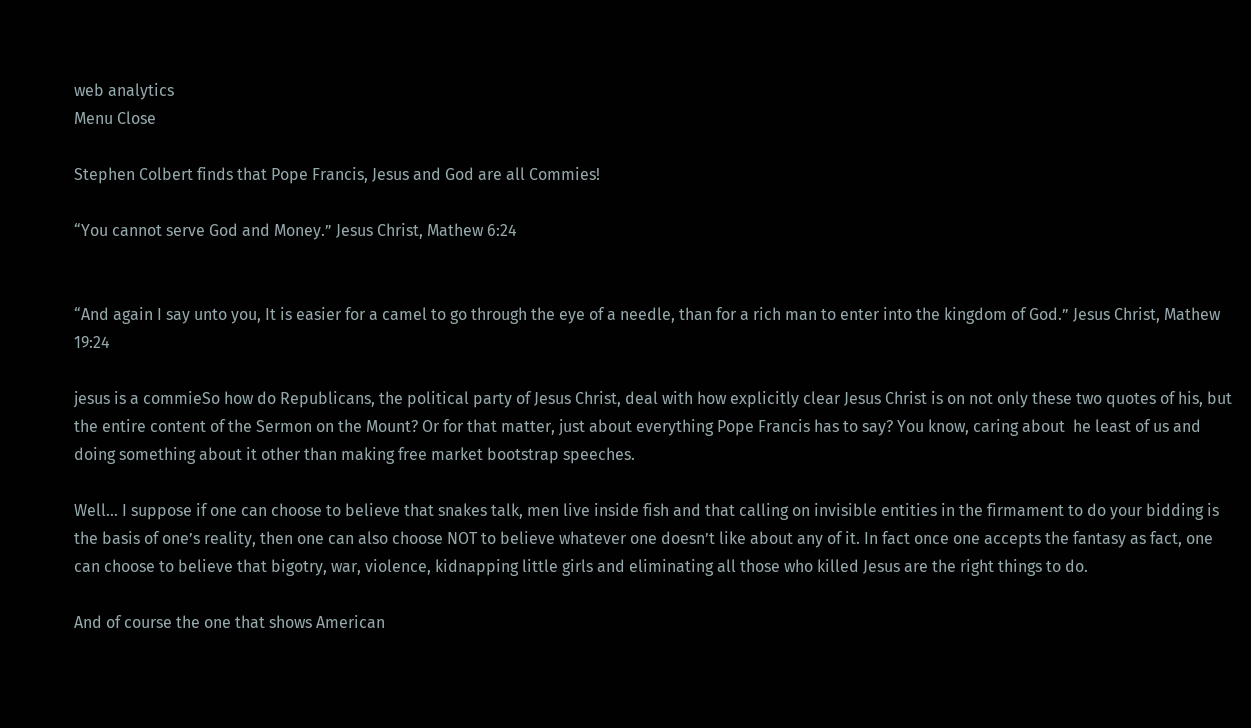web analytics
Menu Close

Stephen Colbert finds that Pope Francis, Jesus and God are all Commies!

“You cannot serve God and Money.” Jesus Christ, Mathew 6:24


“And again I say unto you, It is easier for a camel to go through the eye of a needle, than for a rich man to enter into the kingdom of God.” Jesus Christ, Mathew 19:24

jesus is a commieSo how do Republicans, the political party of Jesus Christ, deal with how explicitly clear Jesus Christ is on not only these two quotes of his, but the entire content of the Sermon on the Mount? Or for that matter, just about everything Pope Francis has to say? You know, caring about  he least of us and doing something about it other than making free market bootstrap speeches.

Well… I suppose if one can choose to believe that snakes talk, men live inside fish and that calling on invisible entities in the firmament to do your bidding is the basis of one’s reality, then one can also choose NOT to believe whatever one doesn’t like about any of it. In fact once one accepts the fantasy as fact, one can choose to believe that bigotry, war, violence, kidnapping little girls and eliminating all those who killed Jesus are the right things to do.

And of course the one that shows American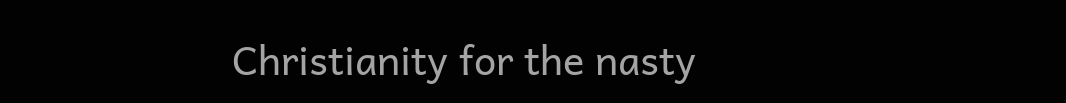Christianity for the nasty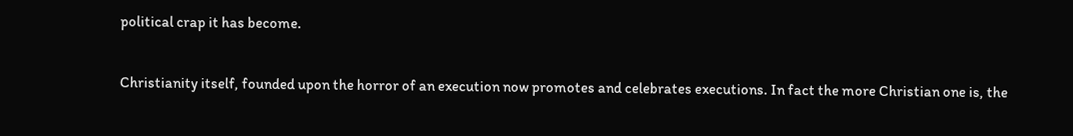political crap it has become.

Christianity itself, founded upon the horror of an execution now promotes and celebrates executions. In fact the more Christian one is, the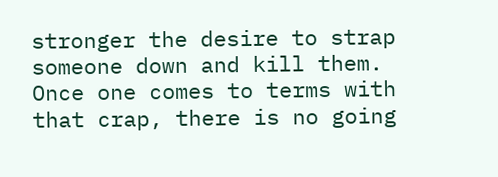stronger the desire to strap someone down and kill them. Once one comes to terms with that crap, there is no going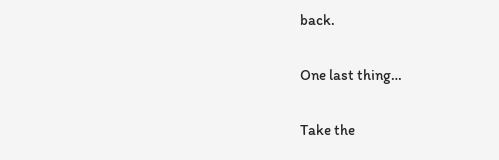back.

One last thing…

Take the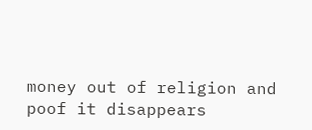money out of religion and poof it disappears